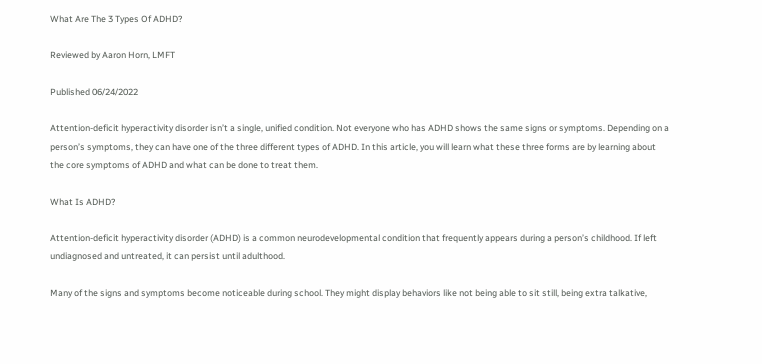What Are The 3 Types Of ADHD?

Reviewed by Aaron Horn, LMFT

Published 06/24/2022

Attention-deficit hyperactivity disorder isn’t a single, unified condition. Not everyone who has ADHD shows the same signs or symptoms. Depending on a person’s symptoms, they can have one of the three different types of ADHD. In this article, you will learn what these three forms are by learning about the core symptoms of ADHD and what can be done to treat them.

What Is ADHD?

Attention-deficit hyperactivity disorder (ADHD) is a common neurodevelopmental condition that frequently appears during a person’s childhood. If left undiagnosed and untreated, it can persist until adulthood.

Many of the signs and symptoms become noticeable during school. They might display behaviors like not being able to sit still, being extra talkative,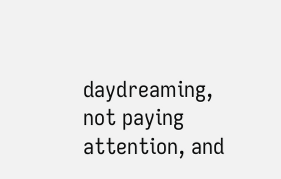daydreaming, not paying attention, and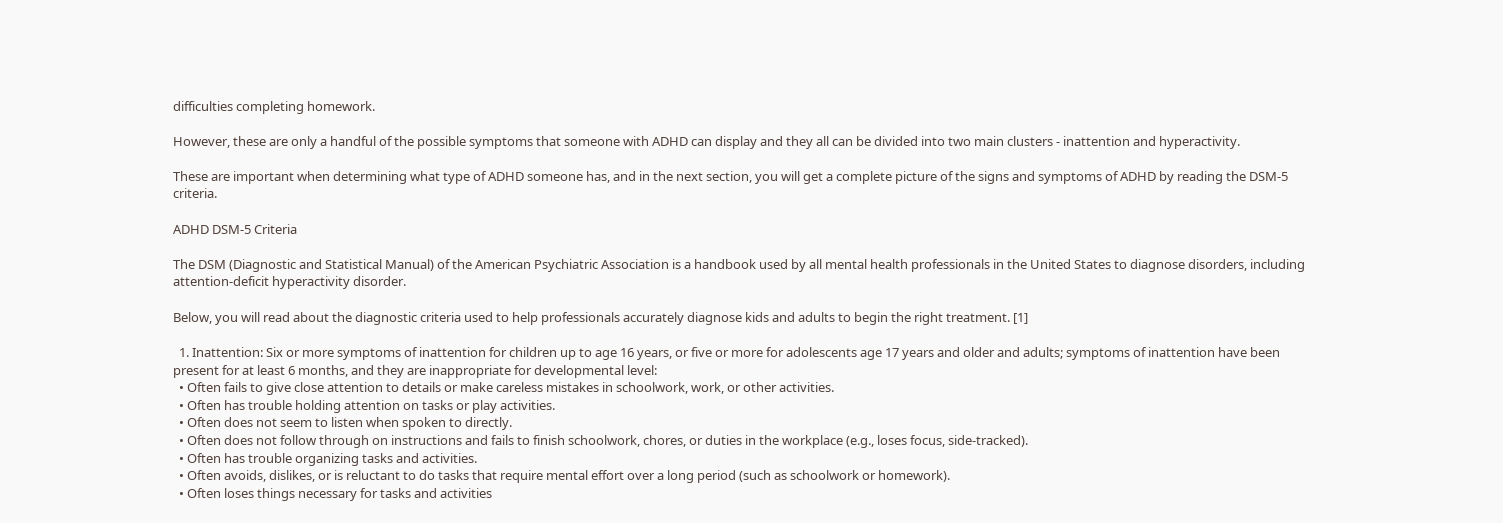difficulties completing homework.

However, these are only a handful of the possible symptoms that someone with ADHD can display and they all can be divided into two main clusters - inattention and hyperactivity.

These are important when determining what type of ADHD someone has, and in the next section, you will get a complete picture of the signs and symptoms of ADHD by reading the DSM-5 criteria.

ADHD DSM-5 Criteria

The DSM (Diagnostic and Statistical Manual) of the American Psychiatric Association is a handbook used by all mental health professionals in the United States to diagnose disorders, including attention-deficit hyperactivity disorder.

Below, you will read about the diagnostic criteria used to help professionals accurately diagnose kids and adults to begin the right treatment. [1]

  1. Inattention: Six or more symptoms of inattention for children up to age 16 years, or five or more for adolescents age 17 years and older and adults; symptoms of inattention have been present for at least 6 months, and they are inappropriate for developmental level:
  • Often fails to give close attention to details or make careless mistakes in schoolwork, work, or other activities.
  • Often has trouble holding attention on tasks or play activities.
  • Often does not seem to listen when spoken to directly.
  • Often does not follow through on instructions and fails to finish schoolwork, chores, or duties in the workplace (e.g., loses focus, side-tracked).
  • Often has trouble organizing tasks and activities.
  • Often avoids, dislikes, or is reluctant to do tasks that require mental effort over a long period (such as schoolwork or homework).
  • Often loses things necessary for tasks and activities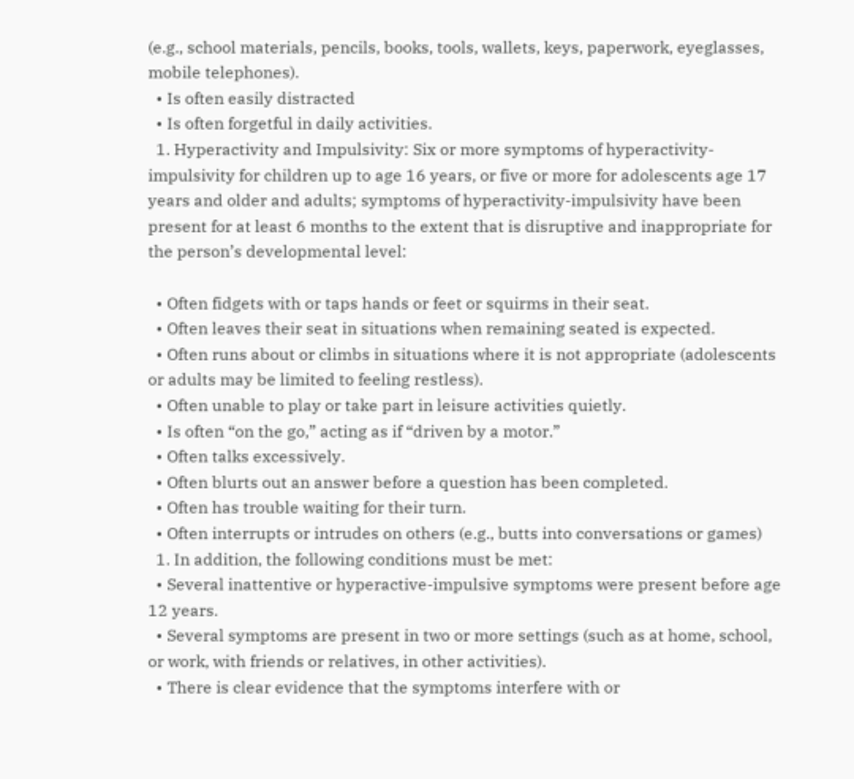(e.g., school materials, pencils, books, tools, wallets, keys, paperwork, eyeglasses, mobile telephones).
  • Is often easily distracted
  • Is often forgetful in daily activities.
  1. Hyperactivity and Impulsivity: Six or more symptoms of hyperactivity-impulsivity for children up to age 16 years, or five or more for adolescents age 17 years and older and adults; symptoms of hyperactivity-impulsivity have been present for at least 6 months to the extent that is disruptive and inappropriate for the person’s developmental level:

  • Often fidgets with or taps hands or feet or squirms in their seat.
  • Often leaves their seat in situations when remaining seated is expected.
  • Often runs about or climbs in situations where it is not appropriate (adolescents or adults may be limited to feeling restless).
  • Often unable to play or take part in leisure activities quietly.
  • Is often “on the go,” acting as if “driven by a motor.”
  • Often talks excessively.
  • Often blurts out an answer before a question has been completed.
  • Often has trouble waiting for their turn.
  • Often interrupts or intrudes on others (e.g., butts into conversations or games)
  1. In addition, the following conditions must be met:
  • Several inattentive or hyperactive-impulsive symptoms were present before age 12 years.
  • Several symptoms are present in two or more settings (such as at home, school, or work, with friends or relatives, in other activities).
  • There is clear evidence that the symptoms interfere with or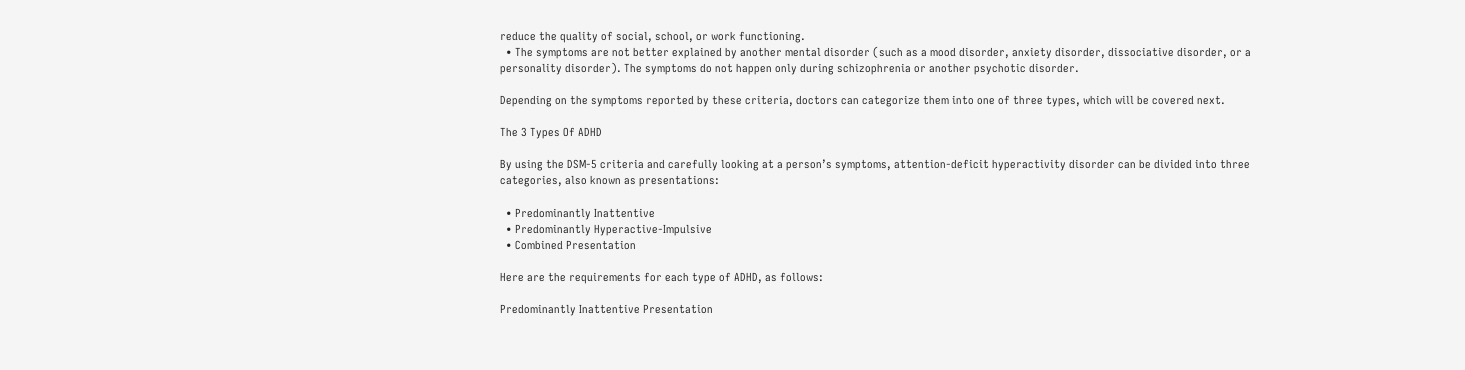reduce the quality of social, school, or work functioning.
  • The symptoms are not better explained by another mental disorder (such as a mood disorder, anxiety disorder, dissociative disorder, or a personality disorder). The symptoms do not happen only during schizophrenia or another psychotic disorder.

Depending on the symptoms reported by these criteria, doctors can categorize them into one of three types, which will be covered next.

The 3 Types Of ADHD

By using the DSM-5 criteria and carefully looking at a person’s symptoms, attention-deficit hyperactivity disorder can be divided into three categories, also known as presentations:

  • Predominantly Inattentive
  • Predominantly Hyperactive-Impulsive
  • Combined Presentation

Here are the requirements for each type of ADHD, as follows:

Predominantly Inattentive Presentation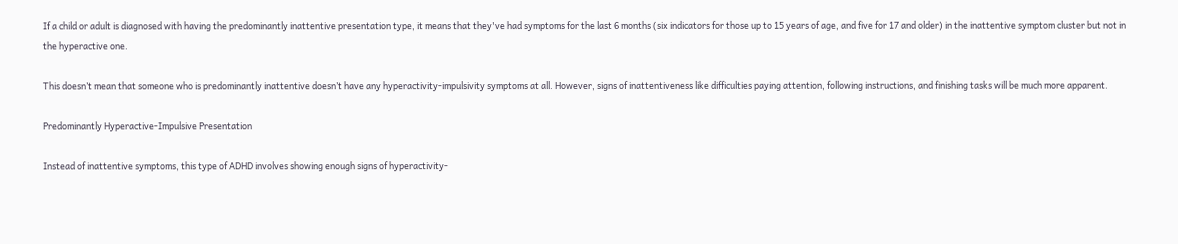If a child or adult is diagnosed with having the predominantly inattentive presentation type, it means that they've had symptoms for the last 6 months (six indicators for those up to 15 years of age, and five for 17 and older) in the inattentive symptom cluster but not in the hyperactive one.

This doesn’t mean that someone who is predominantly inattentive doesn’t have any hyperactivity-impulsivity symptoms at all. However, signs of inattentiveness like difficulties paying attention, following instructions, and finishing tasks will be much more apparent.

Predominantly Hyperactive-Impulsive Presentation

Instead of inattentive symptoms, this type of ADHD involves showing enough signs of hyperactivity-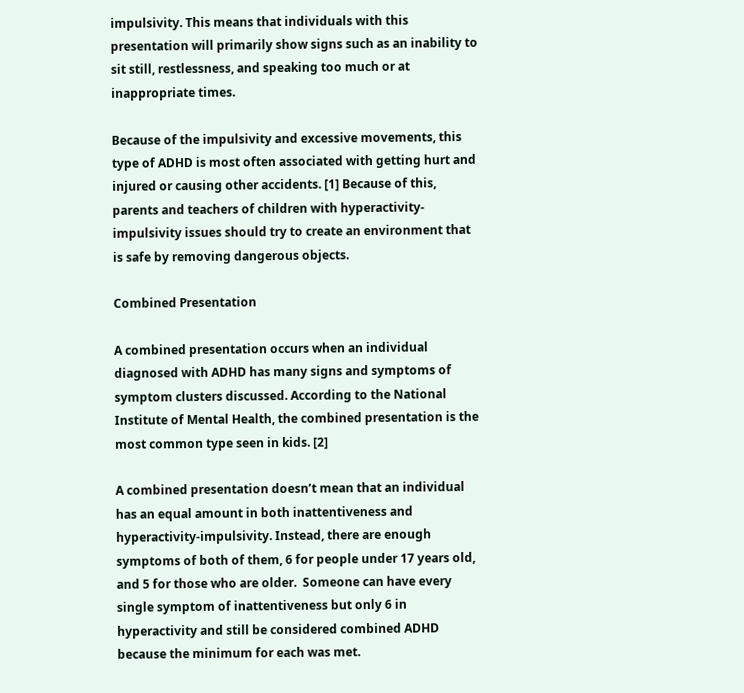impulsivity. This means that individuals with this presentation will primarily show signs such as an inability to sit still, restlessness, and speaking too much or at inappropriate times.

Because of the impulsivity and excessive movements, this type of ADHD is most often associated with getting hurt and injured or causing other accidents. [1] Because of this, parents and teachers of children with hyperactivity-impulsivity issues should try to create an environment that is safe by removing dangerous objects.

Combined Presentation

A combined presentation occurs when an individual diagnosed with ADHD has many signs and symptoms of symptom clusters discussed. According to the National Institute of Mental Health, the combined presentation is the most common type seen in kids. [2]

A combined presentation doesn’t mean that an individual has an equal amount in both inattentiveness and hyperactivity-impulsivity. Instead, there are enough symptoms of both of them, 6 for people under 17 years old, and 5 for those who are older.  Someone can have every single symptom of inattentiveness but only 6 in hyperactivity and still be considered combined ADHD because the minimum for each was met.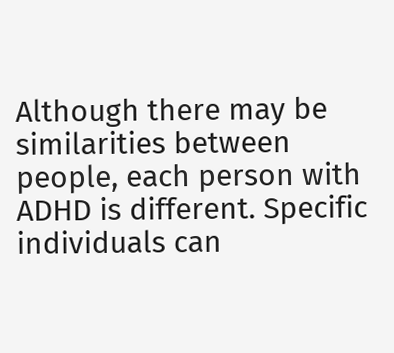Although there may be similarities between people, each person with ADHD is different. Specific individuals can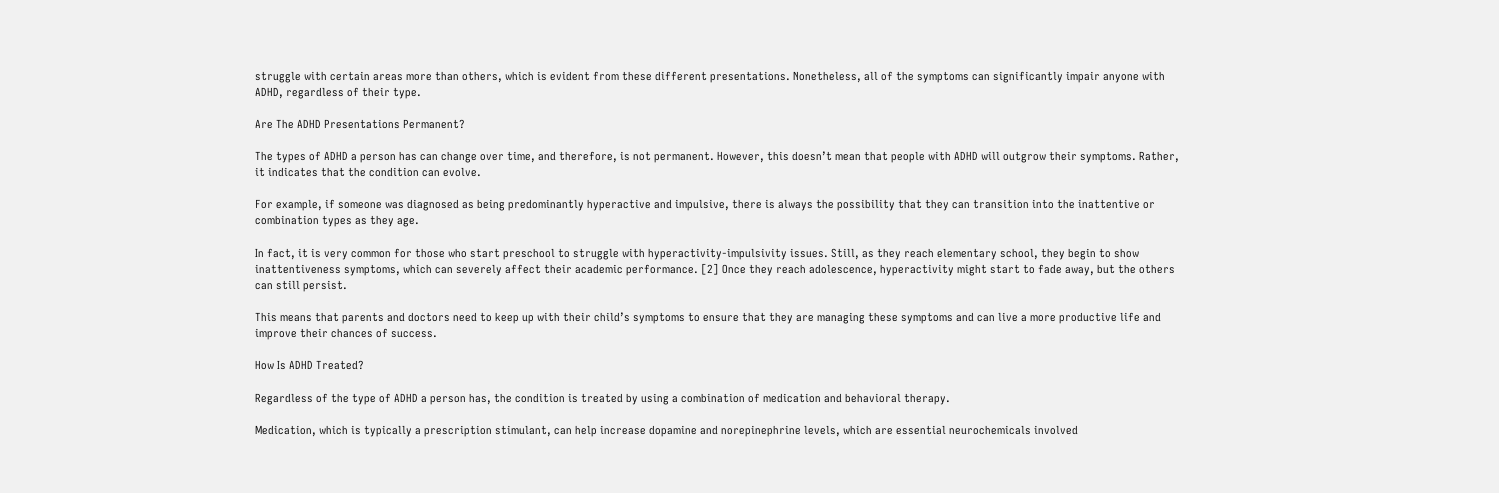struggle with certain areas more than others, which is evident from these different presentations. Nonetheless, all of the symptoms can significantly impair anyone with ADHD, regardless of their type.

Are The ADHD Presentations Permanent?

The types of ADHD a person has can change over time, and therefore, is not permanent. However, this doesn’t mean that people with ADHD will outgrow their symptoms. Rather, it indicates that the condition can evolve.

For example, if someone was diagnosed as being predominantly hyperactive and impulsive, there is always the possibility that they can transition into the inattentive or combination types as they age.

In fact, it is very common for those who start preschool to struggle with hyperactivity-impulsivity issues. Still, as they reach elementary school, they begin to show inattentiveness symptoms, which can severely affect their academic performance. [2] Once they reach adolescence, hyperactivity might start to fade away, but the others can still persist.

This means that parents and doctors need to keep up with their child’s symptoms to ensure that they are managing these symptoms and can live a more productive life and improve their chances of success.

How Is ADHD Treated?

Regardless of the type of ADHD a person has, the condition is treated by using a combination of medication and behavioral therapy.

Medication, which is typically a prescription stimulant, can help increase dopamine and norepinephrine levels, which are essential neurochemicals involved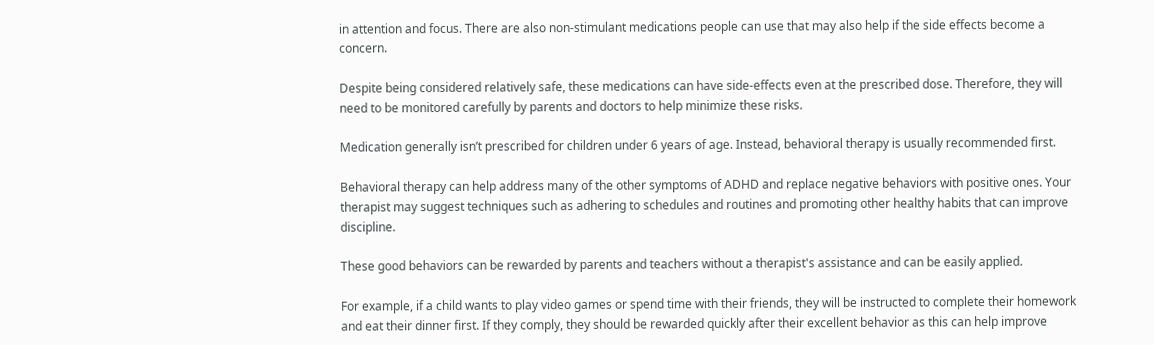in attention and focus. There are also non-stimulant medications people can use that may also help if the side effects become a concern.

Despite being considered relatively safe, these medications can have side-effects even at the prescribed dose. Therefore, they will need to be monitored carefully by parents and doctors to help minimize these risks.

Medication generally isn’t prescribed for children under 6 years of age. Instead, behavioral therapy is usually recommended first.

Behavioral therapy can help address many of the other symptoms of ADHD and replace negative behaviors with positive ones. Your therapist may suggest techniques such as adhering to schedules and routines and promoting other healthy habits that can improve discipline.

These good behaviors can be rewarded by parents and teachers without a therapist's assistance and can be easily applied.

For example, if a child wants to play video games or spend time with their friends, they will be instructed to complete their homework and eat their dinner first. If they comply, they should be rewarded quickly after their excellent behavior as this can help improve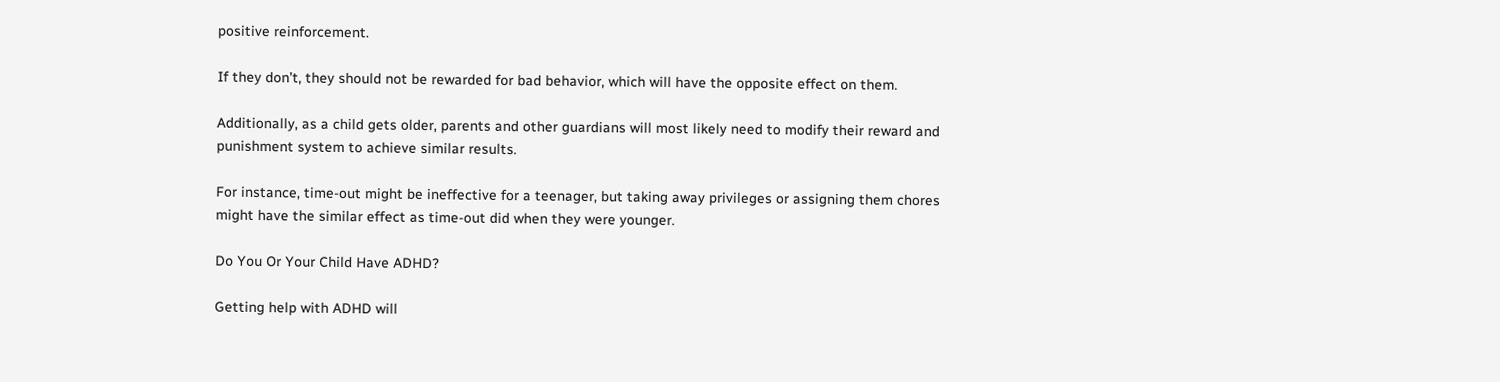positive reinforcement.

If they don’t, they should not be rewarded for bad behavior, which will have the opposite effect on them.

Additionally, as a child gets older, parents and other guardians will most likely need to modify their reward and punishment system to achieve similar results.

For instance, time-out might be ineffective for a teenager, but taking away privileges or assigning them chores might have the similar effect as time-out did when they were younger.

Do You Or Your Child Have ADHD?

Getting help with ADHD will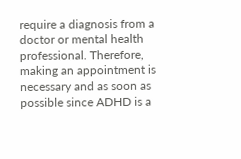require a diagnosis from a doctor or mental health professional. Therefore, making an appointment is necessary and as soon as possible since ADHD is a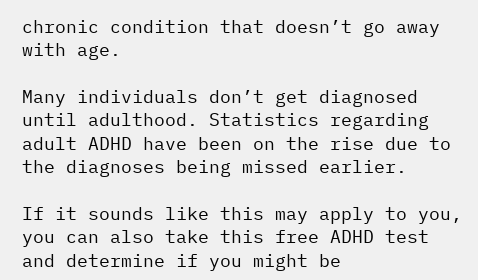chronic condition that doesn’t go away with age.

Many individuals don’t get diagnosed until adulthood. Statistics regarding adult ADHD have been on the rise due to the diagnoses being missed earlier.

If it sounds like this may apply to you, you can also take this free ADHD test and determine if you might be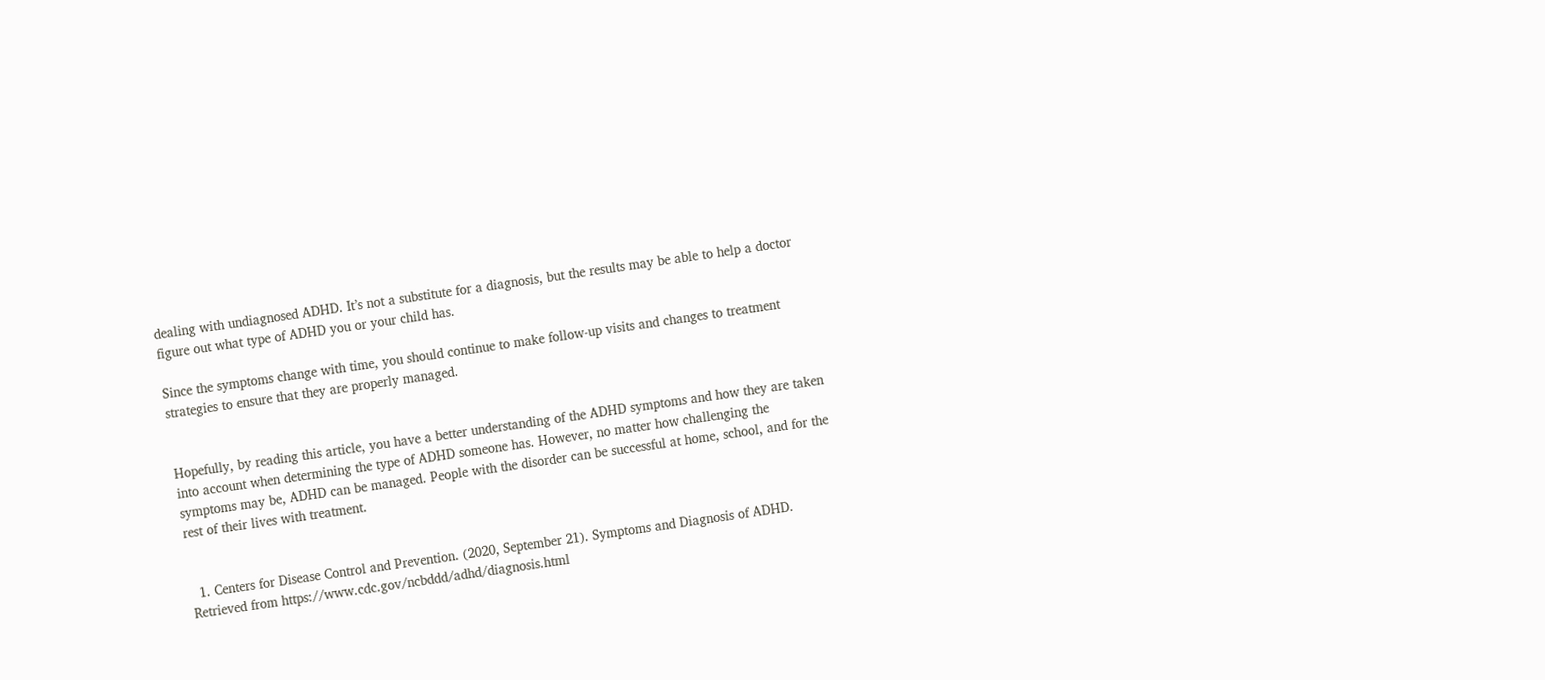dealing with undiagnosed ADHD. It’s not a substitute for a diagnosis, but the results may be able to help a doctor figure out what type of ADHD you or your child has.

Since the symptoms change with time, you should continue to make follow-up visits and changes to treatment strategies to ensure that they are properly managed.


Hopefully, by reading this article, you have a better understanding of the ADHD symptoms and how they are taken into account when determining the type of ADHD someone has. However, no matter how challenging the symptoms may be, ADHD can be managed. People with the disorder can be successful at home, school, and for the rest of their lives with treatment.


  1. Centers for Disease Control and Prevention. (2020, September 21). Symptoms and Diagnosis of ADHD. Retrieved from https://www.cdc.gov/ncbddd/adhd/diagnosis.html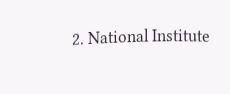2. National Institute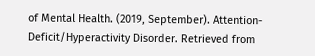of Mental Health. (2019, September). Attention-Deficit/Hyperactivity Disorder. Retrieved from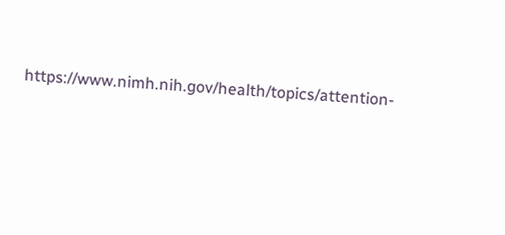https://www.nimh.nih.gov/health/topics/attention-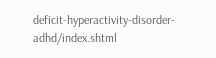deficit-hyperactivity-disorder-adhd/index.shtml